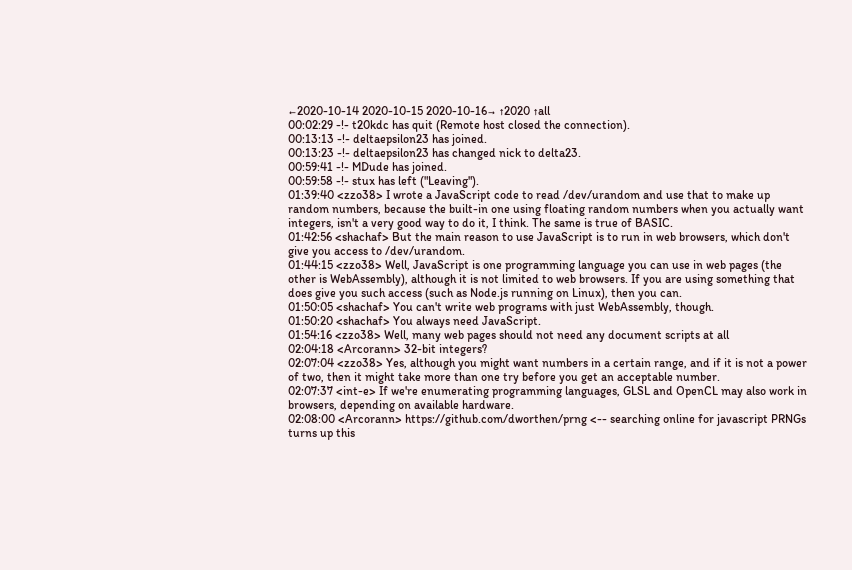←2020-10-14 2020-10-15 2020-10-16→ ↑2020 ↑all
00:02:29 -!- t20kdc has quit (Remote host closed the connection).
00:13:13 -!- deltaepsilon23 has joined.
00:13:23 -!- deltaepsilon23 has changed nick to delta23.
00:59:41 -!- MDude has joined.
00:59:58 -!- stux has left ("Leaving").
01:39:40 <zzo38> I wrote a JavaScript code to read /dev/urandom and use that to make up random numbers, because the built-in one using floating random numbers when you actually want integers, isn't a very good way to do it, I think. The same is true of BASIC.
01:42:56 <shachaf> But the main reason to use JavaScript is to run in web browsers, which don't give you access to /dev/urandom.
01:44:15 <zzo38> Well, JavaScript is one programming language you can use in web pages (the other is WebAssembly), although it is not limited to web browsers. If you are using something that does give you such access (such as Node.js running on Linux), then you can.
01:50:05 <shachaf> You can't write web programs with just WebAssembly, though.
01:50:20 <shachaf> You always need JavaScript.
01:54:16 <zzo38> Well, many web pages should not need any document scripts at all
02:04:18 <Arcorann> 32-bit integers?
02:07:04 <zzo38> Yes, although you might want numbers in a certain range, and if it is not a power of two, then it might take more than one try before you get an acceptable number.
02:07:37 <int-e> If we're enumerating programming languages, GLSL and OpenCL may also work in browsers, depending on available hardware.
02:08:00 <Arcorann> https://github.com/dworthen/prng <-- searching online for javascript PRNGs turns up this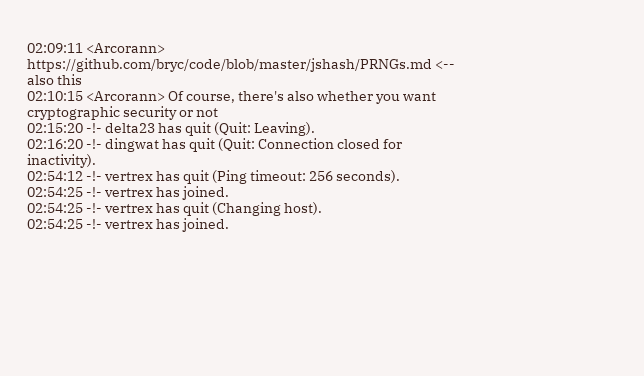02:09:11 <Arcorann> https://github.com/bryc/code/blob/master/jshash/PRNGs.md <-- also this
02:10:15 <Arcorann> Of course, there's also whether you want cryptographic security or not
02:15:20 -!- delta23 has quit (Quit: Leaving).
02:16:20 -!- dingwat has quit (Quit: Connection closed for inactivity).
02:54:12 -!- vertrex has quit (Ping timeout: 256 seconds).
02:54:25 -!- vertrex has joined.
02:54:25 -!- vertrex has quit (Changing host).
02:54:25 -!- vertrex has joined.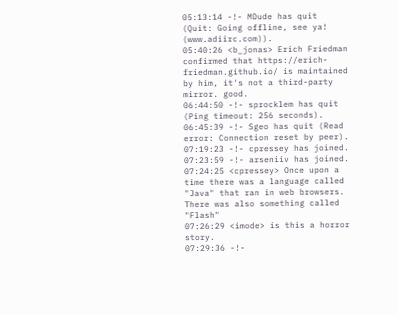05:13:14 -!- MDude has quit (Quit: Going offline, see ya! (www.adiirc.com)).
05:40:26 <b_jonas> Erich Friedman confirmed that https://erich-friedman.github.io/ is maintained by him, it's not a third-party mirror. good.
06:44:50 -!- sprocklem has quit (Ping timeout: 256 seconds).
06:45:39 -!- Sgeo has quit (Read error: Connection reset by peer).
07:19:23 -!- cpressey has joined.
07:23:59 -!- arseniiv has joined.
07:24:25 <cpressey> Once upon a time there was a language called "Java" that ran in web browsers. There was also something called "Flash"
07:26:29 <imode> is this a horror story.
07:29:36 -!-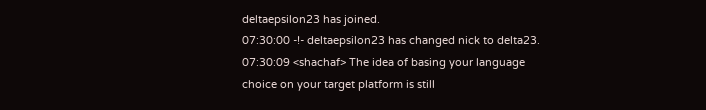deltaepsilon23 has joined.
07:30:00 -!- deltaepsilon23 has changed nick to delta23.
07:30:09 <shachaf> The idea of basing your language choice on your target platform is still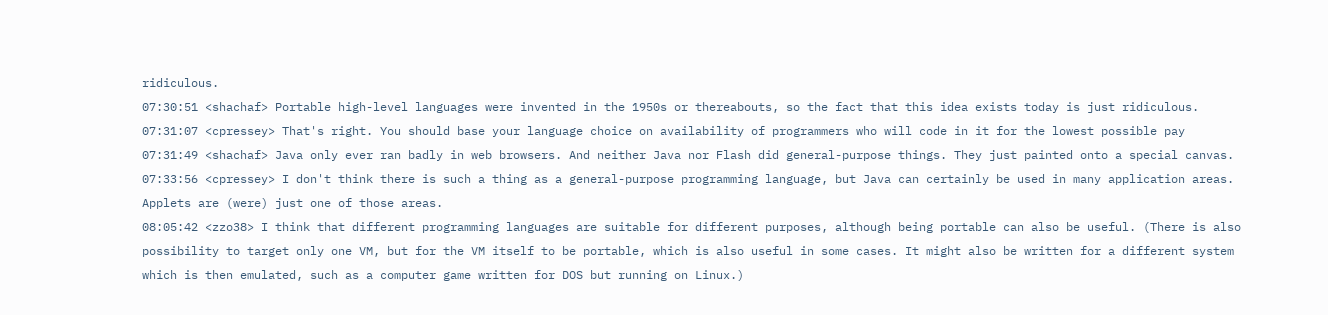ridiculous.
07:30:51 <shachaf> Portable high-level languages were invented in the 1950s or thereabouts, so the fact that this idea exists today is just ridiculous.
07:31:07 <cpressey> That's right. You should base your language choice on availability of programmers who will code in it for the lowest possible pay
07:31:49 <shachaf> Java only ever ran badly in web browsers. And neither Java nor Flash did general-purpose things. They just painted onto a special canvas.
07:33:56 <cpressey> I don't think there is such a thing as a general-purpose programming language, but Java can certainly be used in many application areas. Applets are (were) just one of those areas.
08:05:42 <zzo38> I think that different programming languages are suitable for different purposes, although being portable can also be useful. (There is also possibility to target only one VM, but for the VM itself to be portable, which is also useful in some cases. It might also be written for a different system which is then emulated, such as a computer game written for DOS but running on Linux.)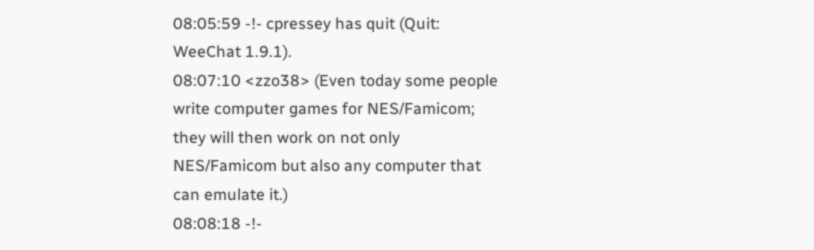08:05:59 -!- cpressey has quit (Quit: WeeChat 1.9.1).
08:07:10 <zzo38> (Even today some people write computer games for NES/Famicom; they will then work on not only NES/Famicom but also any computer that can emulate it.)
08:08:18 -!-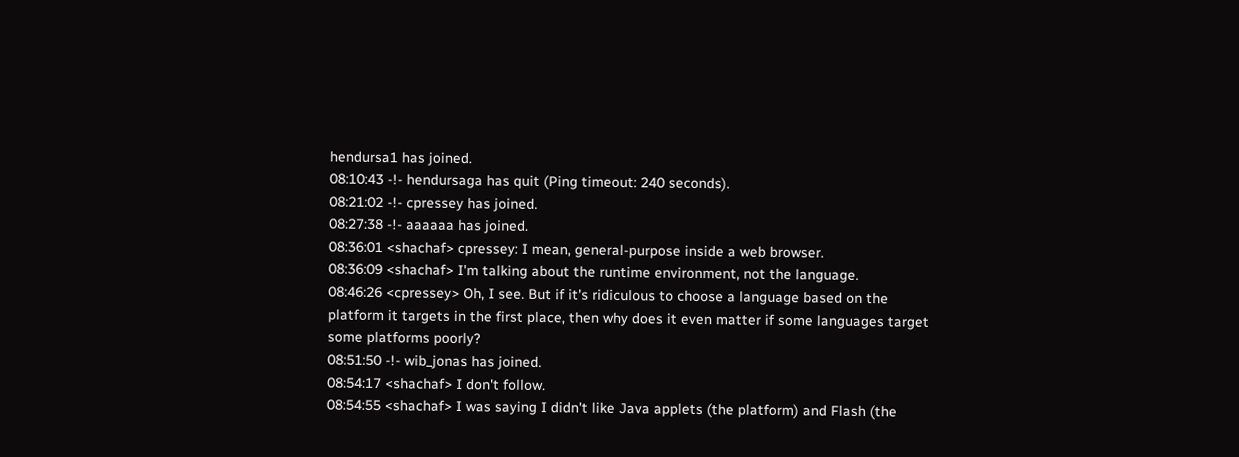hendursa1 has joined.
08:10:43 -!- hendursaga has quit (Ping timeout: 240 seconds).
08:21:02 -!- cpressey has joined.
08:27:38 -!- aaaaaa has joined.
08:36:01 <shachaf> cpressey: I mean, general-purpose inside a web browser.
08:36:09 <shachaf> I'm talking about the runtime environment, not the language.
08:46:26 <cpressey> Oh, I see. But if it's ridiculous to choose a language based on the platform it targets in the first place, then why does it even matter if some languages target some platforms poorly?
08:51:50 -!- wib_jonas has joined.
08:54:17 <shachaf> I don't follow.
08:54:55 <shachaf> I was saying I didn't like Java applets (the platform) and Flash (the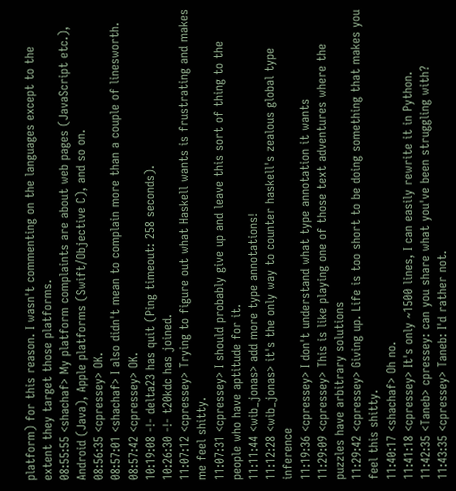platform) for this reason. I wasn't commenting on the languages except to the extent they target those platforms.
08:55:55 <shachaf> My platform complaints are about web pages (JavaScript etc.), Android (Java), Apple platforms (Swift/Objective C), and so on.
08:56:35 <cpressey> OK.
08:57:01 <shachaf> I also didn't mean to complain more than a couple of linesworth.
08:57:42 <cpressey> OK.
10:19:08 -!- delta23 has quit (Ping timeout: 258 seconds).
10:26:30 -!- t20kdc has joined.
11:07:12 <cpressey> Trying to figure out what Haskell wants is frustrating and makes me feel shitty.
11:07:31 <cpressey> I should probably give up and leave this sort of thing to the people who have aptitude for it.
11:11:44 <wib_jonas> add more type annotations!
11:12:28 <wib_jonas> it's the only way to counter haskell's zealous global type inference
11:19:36 <cpressey> I don't understand what type annotation it wants
11:29:09 <cpressey> This is like playing one of those text adventures where the puzzles have arbitrary solutions
11:29:42 <cpressey> Giving up. Life is too short to be doing something that makes you feel this shitty.
11:40:17 <shachaf> Oh no.
11:41:18 <cpressey> It's only ~1500 lines, I can easily rewrite it in Python.
11:42:35 <Taneb> cpressey: can you share what you've been struggling with?
11:43:35 <cpressey> Taneb: I'd rather not.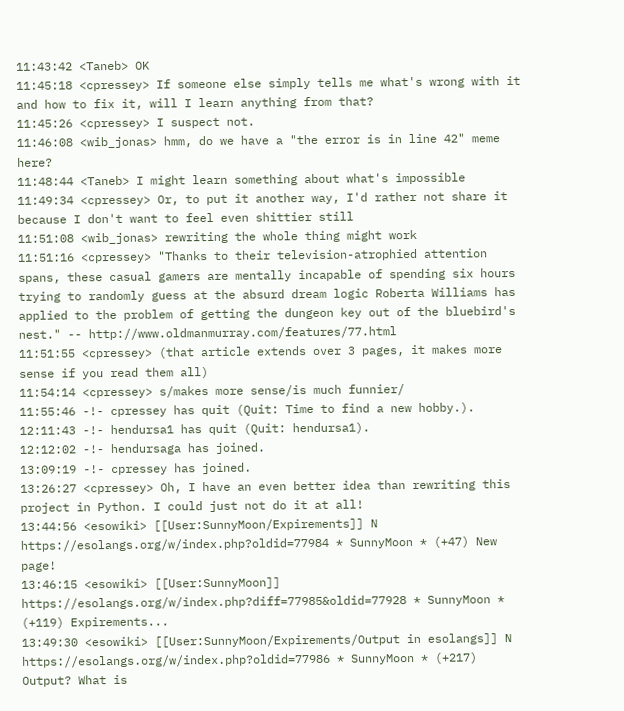11:43:42 <Taneb> OK
11:45:18 <cpressey> If someone else simply tells me what's wrong with it and how to fix it, will I learn anything from that?
11:45:26 <cpressey> I suspect not.
11:46:08 <wib_jonas> hmm, do we have a "the error is in line 42" meme here?
11:48:44 <Taneb> I might learn something about what's impossible
11:49:34 <cpressey> Or, to put it another way, I'd rather not share it because I don't want to feel even shittier still
11:51:08 <wib_jonas> rewriting the whole thing might work
11:51:16 <cpressey> "Thanks to their television-atrophied attention spans, these casual gamers are mentally incapable of spending six hours trying to randomly guess at the absurd dream logic Roberta Williams has applied to the problem of getting the dungeon key out of the bluebird's nest." -- http://www.oldmanmurray.com/features/77.html
11:51:55 <cpressey> (that article extends over 3 pages, it makes more sense if you read them all)
11:54:14 <cpressey> s/makes more sense/is much funnier/
11:55:46 -!- cpressey has quit (Quit: Time to find a new hobby.).
12:11:43 -!- hendursa1 has quit (Quit: hendursa1).
12:12:02 -!- hendursaga has joined.
13:09:19 -!- cpressey has joined.
13:26:27 <cpressey> Oh, I have an even better idea than rewriting this project in Python. I could just not do it at all!
13:44:56 <esowiki> [[User:SunnyMoon/Expirements]] N https://esolangs.org/w/index.php?oldid=77984 * SunnyMoon * (+47) New page!
13:46:15 <esowiki> [[User:SunnyMoon]] https://esolangs.org/w/index.php?diff=77985&oldid=77928 * SunnyMoon * (+119) Expirements...
13:49:30 <esowiki> [[User:SunnyMoon/Expirements/Output in esolangs]] N https://esolangs.org/w/index.php?oldid=77986 * SunnyMoon * (+217) Output? What is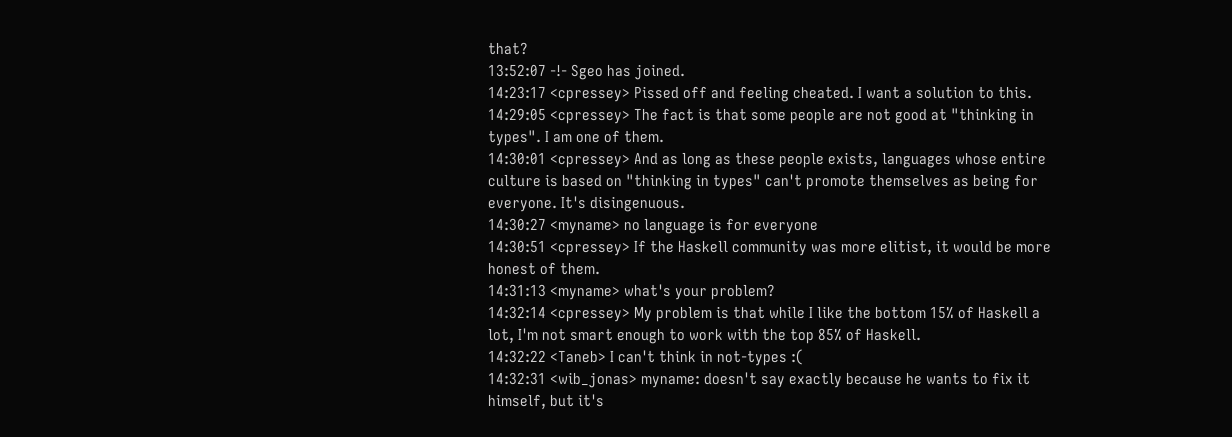that?
13:52:07 -!- Sgeo has joined.
14:23:17 <cpressey> Pissed off and feeling cheated. I want a solution to this.
14:29:05 <cpressey> The fact is that some people are not good at "thinking in types". I am one of them.
14:30:01 <cpressey> And as long as these people exists, languages whose entire culture is based on "thinking in types" can't promote themselves as being for everyone. It's disingenuous.
14:30:27 <myname> no language is for everyone
14:30:51 <cpressey> If the Haskell community was more elitist, it would be more honest of them.
14:31:13 <myname> what's your problem?
14:32:14 <cpressey> My problem is that while I like the bottom 15% of Haskell a lot, I'm not smart enough to work with the top 85% of Haskell.
14:32:22 <Taneb> I can't think in not-types :(
14:32:31 <wib_jonas> myname: doesn't say exactly because he wants to fix it himself, but it's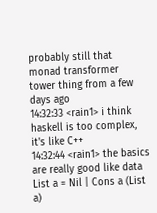probably still that monad transformer tower thing from a few days ago
14:32:33 <rain1> i think haskell is too complex, it's like C++
14:32:44 <rain1> the basics are really good like data List a = Nil | Cons a (List a)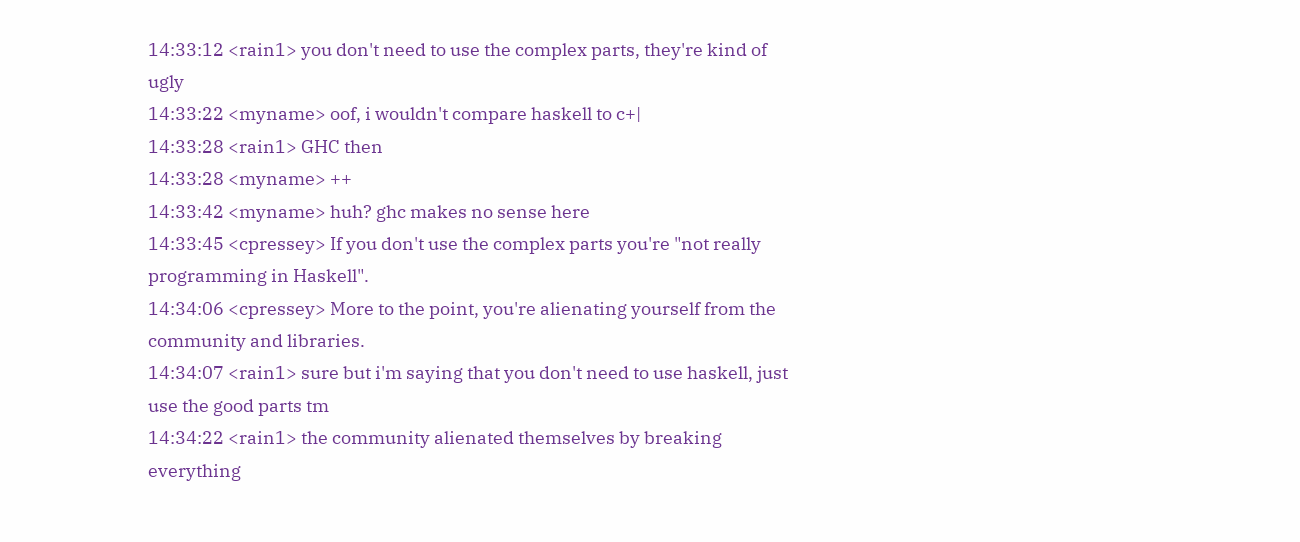14:33:12 <rain1> you don't need to use the complex parts, they're kind of ugly
14:33:22 <myname> oof, i wouldn't compare haskell to c+|
14:33:28 <rain1> GHC then
14:33:28 <myname> ++
14:33:42 <myname> huh? ghc makes no sense here
14:33:45 <cpressey> If you don't use the complex parts you're "not really programming in Haskell".
14:34:06 <cpressey> More to the point, you're alienating yourself from the community and libraries.
14:34:07 <rain1> sure but i'm saying that you don't need to use haskell, just use the good parts tm
14:34:22 <rain1> the community alienated themselves by breaking everything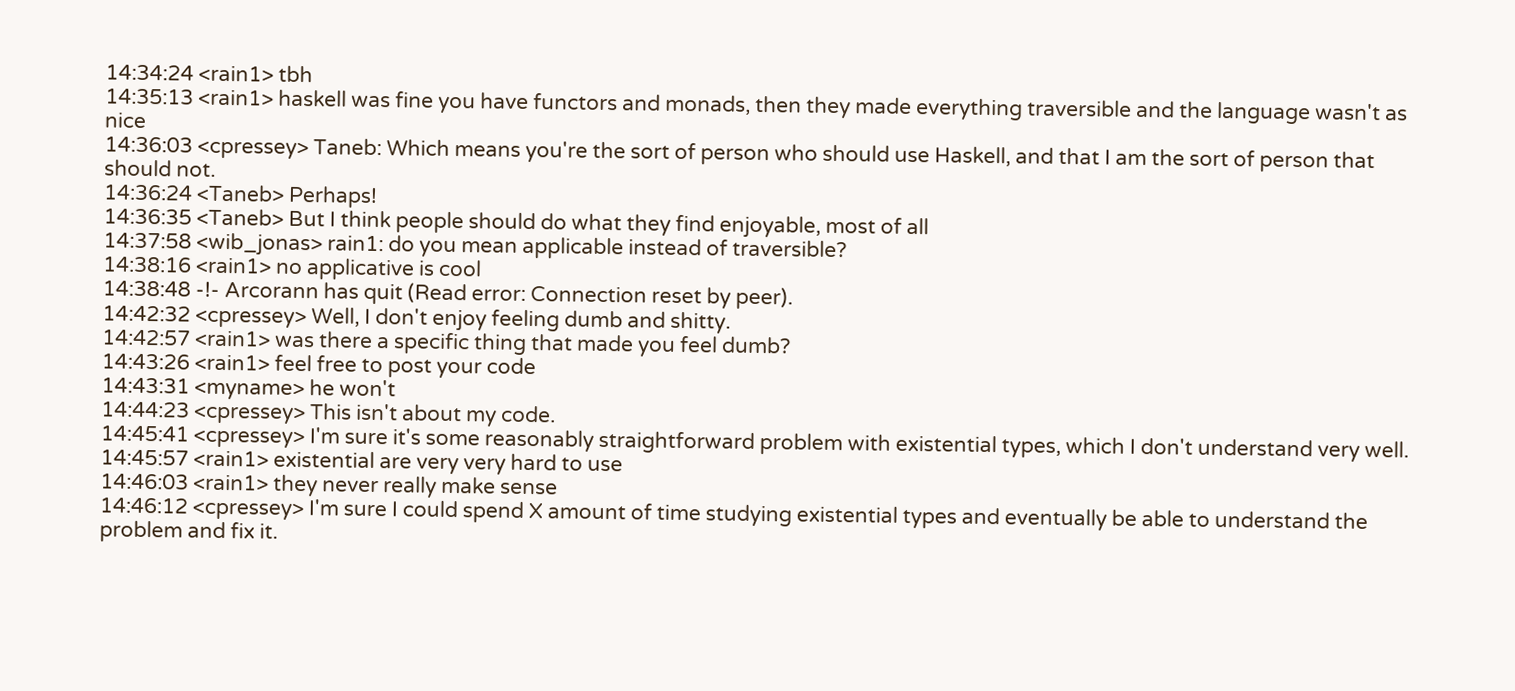14:34:24 <rain1> tbh
14:35:13 <rain1> haskell was fine you have functors and monads, then they made everything traversible and the language wasn't as nice
14:36:03 <cpressey> Taneb: Which means you're the sort of person who should use Haskell, and that I am the sort of person that should not.
14:36:24 <Taneb> Perhaps!
14:36:35 <Taneb> But I think people should do what they find enjoyable, most of all
14:37:58 <wib_jonas> rain1: do you mean applicable instead of traversible?
14:38:16 <rain1> no applicative is cool
14:38:48 -!- Arcorann has quit (Read error: Connection reset by peer).
14:42:32 <cpressey> Well, I don't enjoy feeling dumb and shitty.
14:42:57 <rain1> was there a specific thing that made you feel dumb?
14:43:26 <rain1> feel free to post your code
14:43:31 <myname> he won't
14:44:23 <cpressey> This isn't about my code.
14:45:41 <cpressey> I'm sure it's some reasonably straightforward problem with existential types, which I don't understand very well.
14:45:57 <rain1> existential are very very hard to use
14:46:03 <rain1> they never really make sense
14:46:12 <cpressey> I'm sure I could spend X amount of time studying existential types and eventually be able to understand the problem and fix it.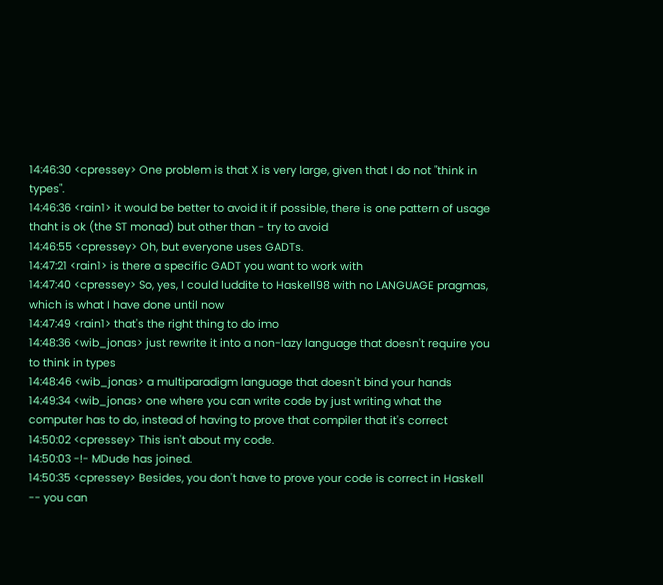14:46:30 <cpressey> One problem is that X is very large, given that I do not "think in types".
14:46:36 <rain1> it would be better to avoid it if possible, there is one pattern of usage thaht is ok (the ST monad) but other than - try to avoid
14:46:55 <cpressey> Oh, but everyone uses GADTs.
14:47:21 <rain1> is there a specific GADT you want to work with
14:47:40 <cpressey> So, yes, I could luddite to Haskell98 with no LANGUAGE pragmas, which is what I have done until now
14:47:49 <rain1> that's the right thing to do imo
14:48:36 <wib_jonas> just rewrite it into a non-lazy language that doesn't require you to think in types
14:48:46 <wib_jonas> a multiparadigm language that doesn't bind your hands
14:49:34 <wib_jonas> one where you can write code by just writing what the computer has to do, instead of having to prove that compiler that it's correct
14:50:02 <cpressey> This isn't about my code.
14:50:03 -!- MDude has joined.
14:50:35 <cpressey> Besides, you don't have to prove your code is correct in Haskell -- you can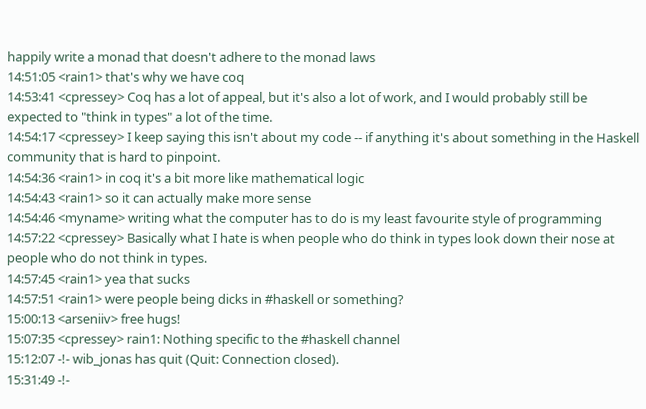happily write a monad that doesn't adhere to the monad laws
14:51:05 <rain1> that's why we have coq
14:53:41 <cpressey> Coq has a lot of appeal, but it's also a lot of work, and I would probably still be expected to "think in types" a lot of the time.
14:54:17 <cpressey> I keep saying this isn't about my code -- if anything it's about something in the Haskell community that is hard to pinpoint.
14:54:36 <rain1> in coq it's a bit more like mathematical logic
14:54:43 <rain1> so it can actually make more sense
14:54:46 <myname> writing what the computer has to do is my least favourite style of programming
14:57:22 <cpressey> Basically what I hate is when people who do think in types look down their nose at people who do not think in types.
14:57:45 <rain1> yea that sucks
14:57:51 <rain1> were people being dicks in #haskell or something?
15:00:13 <arseniiv> free hugs!
15:07:35 <cpressey> rain1: Nothing specific to the #haskell channel
15:12:07 -!- wib_jonas has quit (Quit: Connection closed).
15:31:49 -!-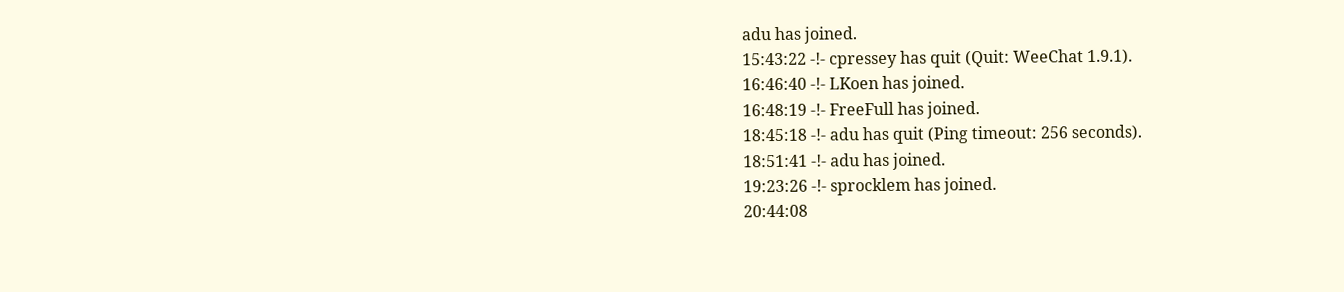adu has joined.
15:43:22 -!- cpressey has quit (Quit: WeeChat 1.9.1).
16:46:40 -!- LKoen has joined.
16:48:19 -!- FreeFull has joined.
18:45:18 -!- adu has quit (Ping timeout: 256 seconds).
18:51:41 -!- adu has joined.
19:23:26 -!- sprocklem has joined.
20:44:08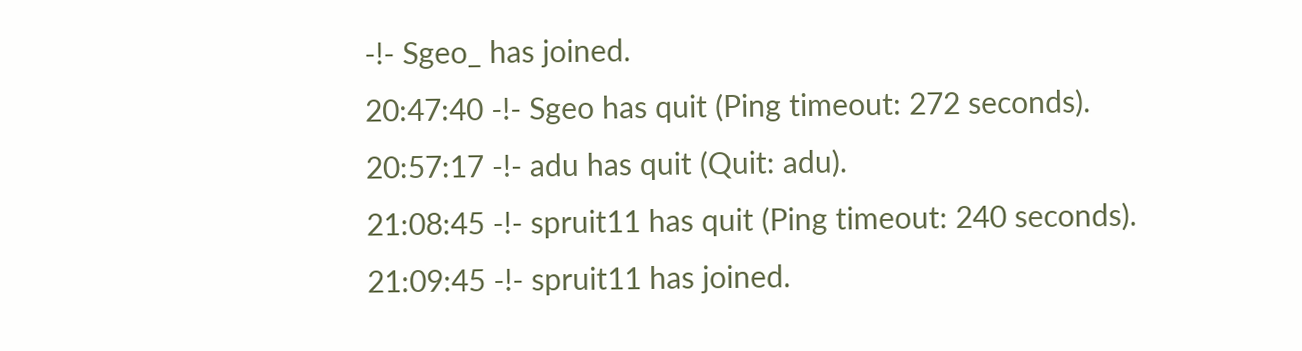-!- Sgeo_ has joined.
20:47:40 -!- Sgeo has quit (Ping timeout: 272 seconds).
20:57:17 -!- adu has quit (Quit: adu).
21:08:45 -!- spruit11 has quit (Ping timeout: 240 seconds).
21:09:45 -!- spruit11 has joined.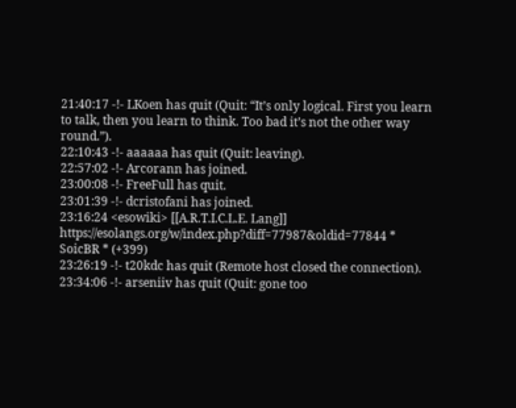21:40:17 -!- LKoen has quit (Quit: “It’s only logical. First you learn to talk, then you learn to think. Too bad it’s not the other way round.”).
22:10:43 -!- aaaaaa has quit (Quit: leaving).
22:57:02 -!- Arcorann has joined.
23:00:08 -!- FreeFull has quit.
23:01:39 -!- dcristofani has joined.
23:16:24 <esowiki> [[A.R.T.I.C.L.E. Lang]] https://esolangs.org/w/index.php?diff=77987&oldid=77844 * SoicBR * (+399)
23:26:19 -!- t20kdc has quit (Remote host closed the connection).
23:34:06 -!- arseniiv has quit (Quit: gone too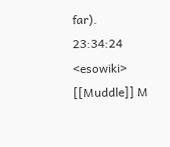far).
23:34:24 <esowiki> [[Muddle]] M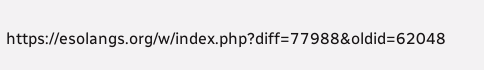https://esolangs.org/w/index.php?diff=77988&oldid=62048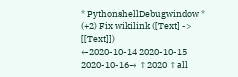* PythonshellDebugwindow * (+2) Fix wikilink ([Text] -> [[Text]])
←2020-10-14 2020-10-15 2020-10-16→ ↑2020 ↑all